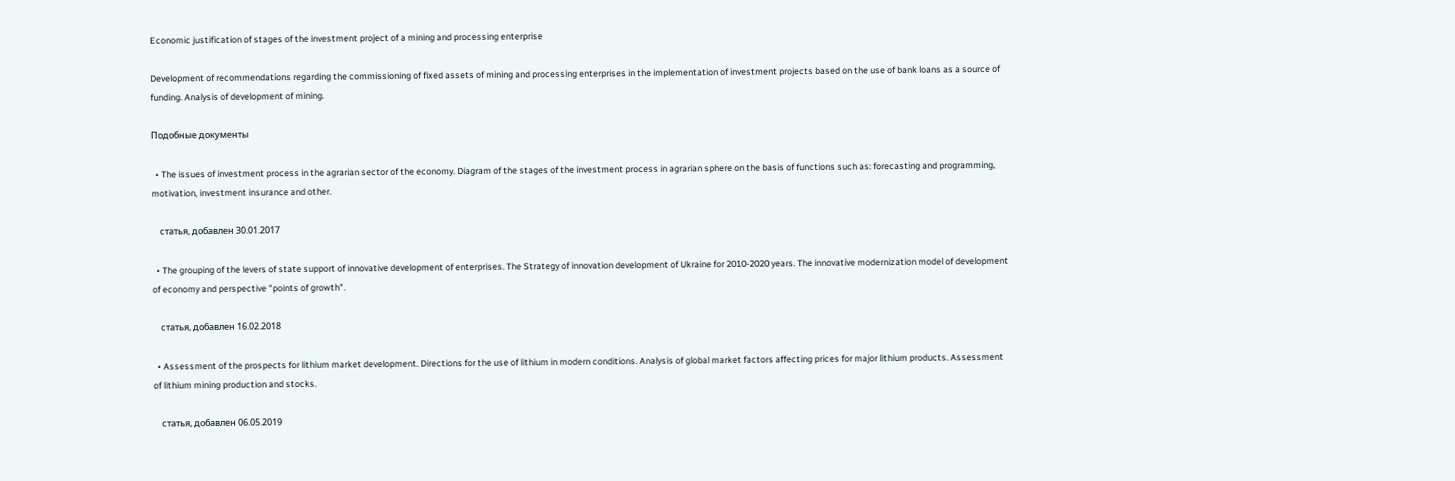Economic justification of stages of the investment project of a mining and processing enterprise

Development of recommendations regarding the commissioning of fixed assets of mining and processing enterprises in the implementation of investment projects based on the use of bank loans as a source of funding. Analysis of development of mining.

Подобные документы

  • The issues of investment process in the agrarian sector of the economy. Diagram of the stages of the investment process in agrarian sphere on the basis of functions such as: forecasting and programming, motivation, investment insurance and other.

    статья, добавлен 30.01.2017

  • The grouping of the levers of state support of innovative development of enterprises. The Strategy of innovation development of Ukraine for 2010-2020 years. The innovative modernization model of development of economy and perspective "points of growth".

    статья, добавлен 16.02.2018

  • Assessment of the prospects for lithium market development. Directions for the use of lithium in modern conditions. Analysis of global market factors affecting prices for major lithium products. Assessment of lithium mining production and stocks.

    статья, добавлен 06.05.2019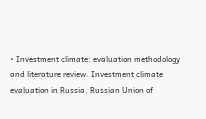• Investment climate: evaluation methodology and literature review. Investment climate evaluation in Russia. Russian Union of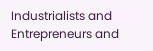Industrialists and Entrepreneurs and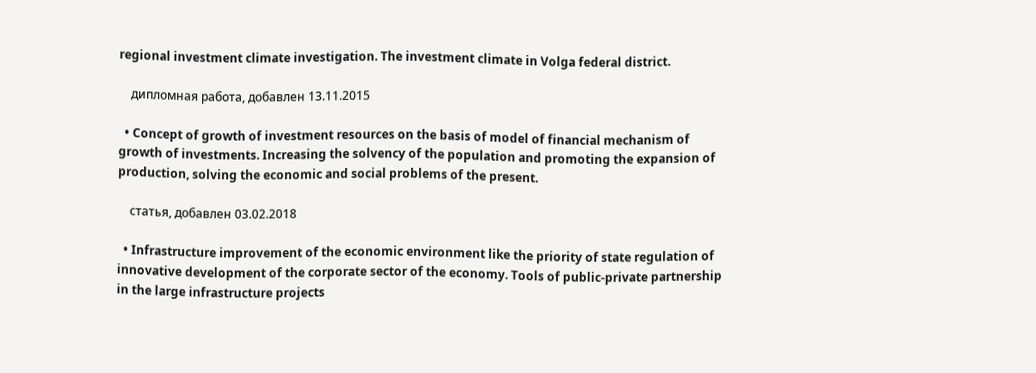regional investment climate investigation. The investment climate in Volga federal district.

    дипломная работа, добавлен 13.11.2015

  • Concept of growth of investment resources on the basis of model of financial mechanism of growth of investments. Increasing the solvency of the population and promoting the expansion of production, solving the economic and social problems of the present.

    статья, добавлен 03.02.2018

  • Infrastructure improvement of the economic environment like the priority of state regulation of innovative development of the corporate sector of the economy. Tools of public-private partnership in the large infrastructure projects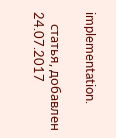implementation.

    статья, добавлен 24.07.2017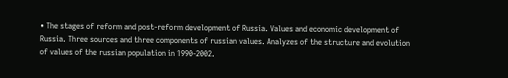• The stages of reform and post-reform development of Russia. Values and economic development of Russia. Three sources and three components of russian values. Analyzes of the structure and evolution of values of the russian population in 1990-2002.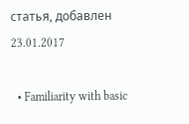статья, добавлен 23.01.2017

  • Familiarity with basic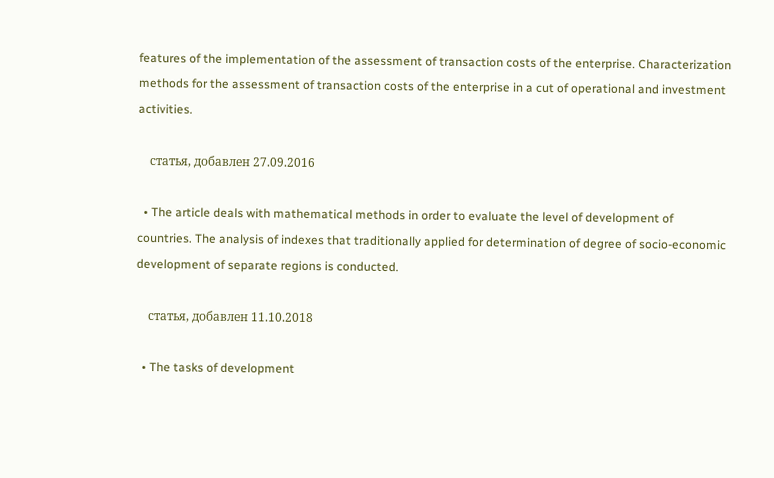features of the implementation of the assessment of transaction costs of the enterprise. Characterization methods for the assessment of transaction costs of the enterprise in a cut of operational and investment activities.

    статья, добавлен 27.09.2016

  • The article deals with mathematical methods in order to evaluate the level of development of countries. The analysis of indexes that traditionally applied for determination of degree of socio-economic development of separate regions is conducted.

    статья, добавлен 11.10.2018

  • The tasks of development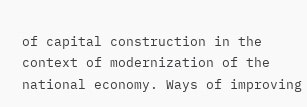of capital construction in the context of modernization of the national economy. Ways of improving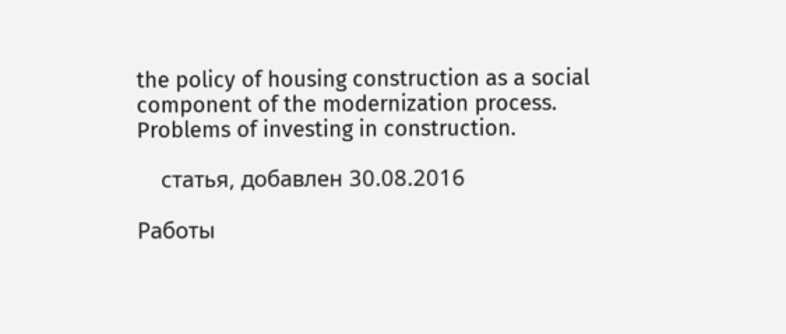the policy of housing construction as a social component of the modernization process. Problems of investing in construction.

    статья, добавлен 30.08.2016

Работы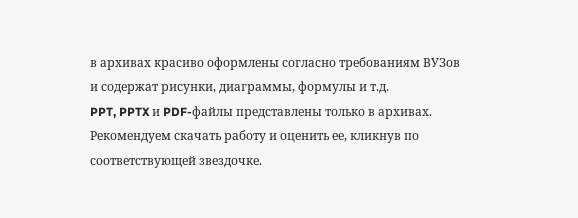в архивах красиво оформлены согласно требованиям ВУЗов и содержат рисунки, диаграммы, формулы и т.д.
PPT, PPTX и PDF-файлы представлены только в архивах.
Рекомендуем скачать работу и оценить ее, кликнув по соответствующей звездочке.